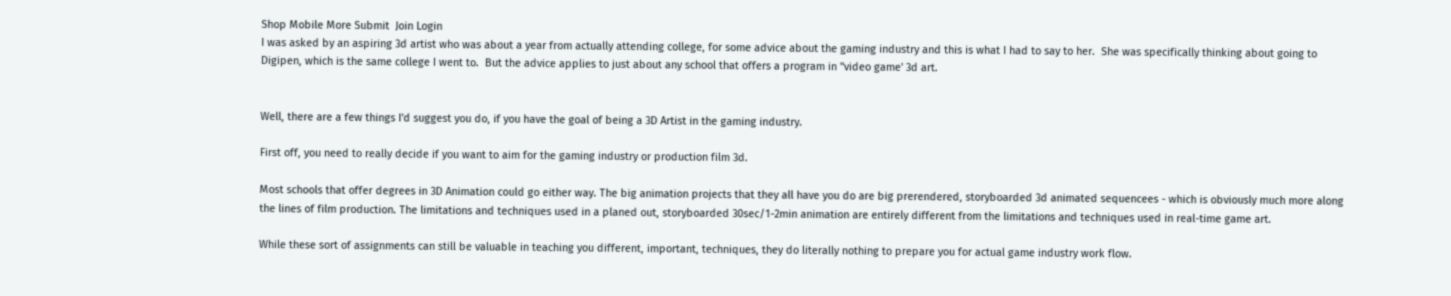Shop Mobile More Submit  Join Login
I was asked by an aspiring 3d artist who was about a year from actually attending college, for some advice about the gaming industry and this is what I had to say to her.  She was specifically thinking about going to Digipen, which is the same college I went to.  But the advice applies to just about any school that offers a program in "video game' 3d art.


Well, there are a few things I'd suggest you do, if you have the goal of being a 3D Artist in the gaming industry.

First off, you need to really decide if you want to aim for the gaming industry or production film 3d.

Most schools that offer degrees in 3D Animation could go either way. The big animation projects that they all have you do are big prerendered, storyboarded 3d animated sequencees - which is obviously much more along the lines of film production. The limitations and techniques used in a planed out, storyboarded 30sec/1-2min animation are entirely different from the limitations and techniques used in real-time game art.

While these sort of assignments can still be valuable in teaching you different, important, techniques, they do literally nothing to prepare you for actual game industry work flow.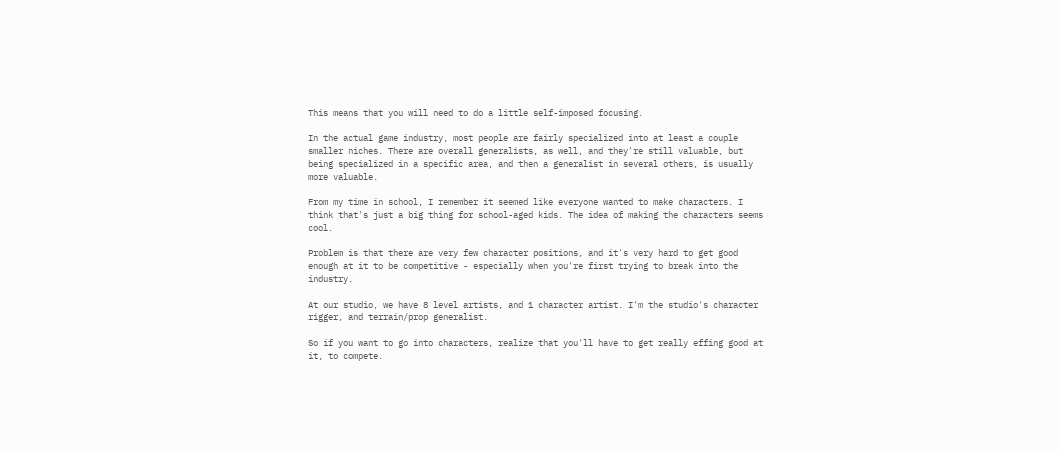This means that you will need to do a little self-imposed focusing.

In the actual game industry, most people are fairly specialized into at least a couple smaller niches. There are overall generalists, as well, and they're still valuable, but being specialized in a specific area, and then a generalist in several others, is usually more valuable.

From my time in school, I remember it seemed like everyone wanted to make characters. I think that's just a big thing for school-aged kids. The idea of making the characters seems cool.

Problem is that there are very few character positions, and it's very hard to get good enough at it to be competitive - especially when you're first trying to break into the industry.

At our studio, we have 8 level artists, and 1 character artist. I'm the studio's character rigger, and terrain/prop generalist.

So if you want to go into characters, realize that you'll have to get really effing good at it, to compete.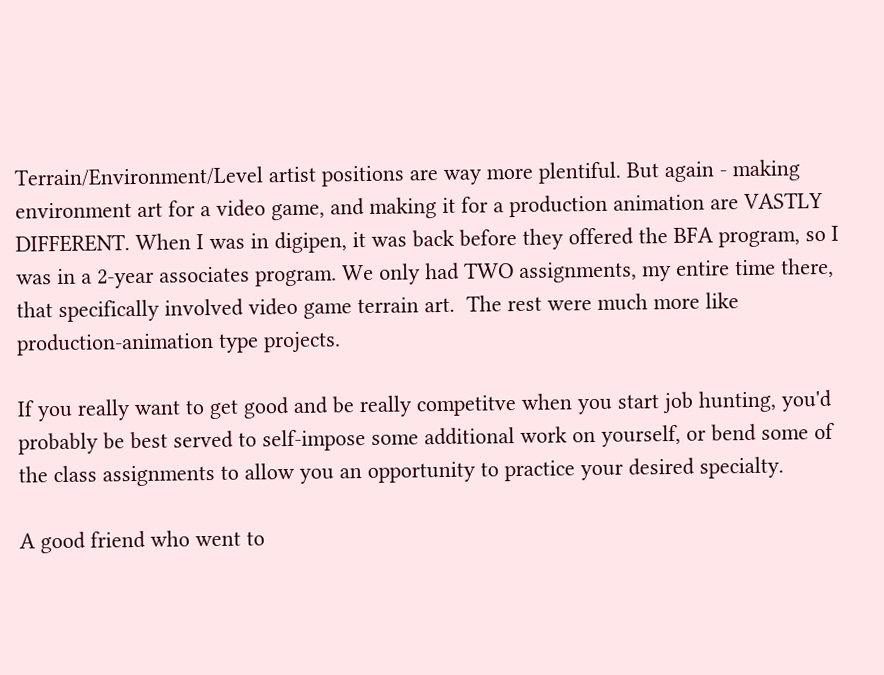Terrain/Environment/Level artist positions are way more plentiful. But again - making environment art for a video game, and making it for a production animation are VASTLY DIFFERENT. When I was in digipen, it was back before they offered the BFA program, so I was in a 2-year associates program. We only had TWO assignments, my entire time there, that specifically involved video game terrain art.  The rest were much more like production-animation type projects.

If you really want to get good and be really competitve when you start job hunting, you'd probably be best served to self-impose some additional work on yourself, or bend some of the class assignments to allow you an opportunity to practice your desired specialty.

A good friend who went to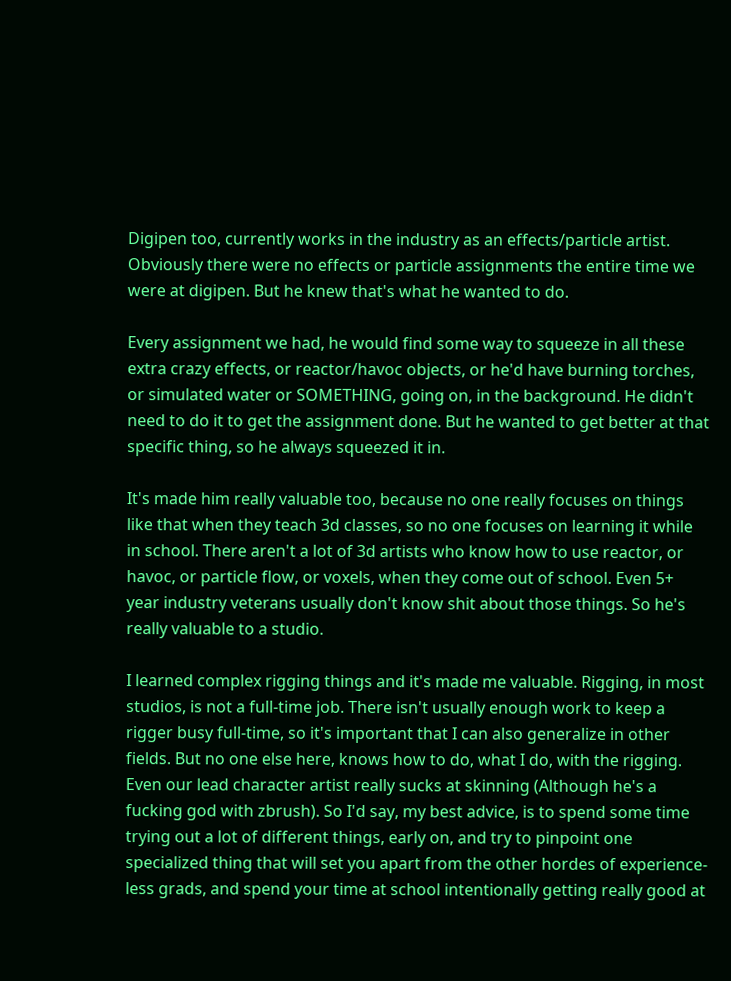Digipen too, currently works in the industry as an effects/particle artist. Obviously there were no effects or particle assignments the entire time we were at digipen. But he knew that's what he wanted to do.

Every assignment we had, he would find some way to squeeze in all these extra crazy effects, or reactor/havoc objects, or he'd have burning torches, or simulated water or SOMETHING, going on, in the background. He didn't need to do it to get the assignment done. But he wanted to get better at that specific thing, so he always squeezed it in.

It's made him really valuable too, because no one really focuses on things like that when they teach 3d classes, so no one focuses on learning it while in school. There aren't a lot of 3d artists who know how to use reactor, or havoc, or particle flow, or voxels, when they come out of school. Even 5+ year industry veterans usually don't know shit about those things. So he's really valuable to a studio.

I learned complex rigging things and it's made me valuable. Rigging, in most studios, is not a full-time job. There isn't usually enough work to keep a rigger busy full-time, so it's important that I can also generalize in other fields. But no one else here, knows how to do, what I do, with the rigging. Even our lead character artist really sucks at skinning (Although he's a fucking god with zbrush). So I'd say, my best advice, is to spend some time trying out a lot of different things, early on, and try to pinpoint one specialized thing that will set you apart from the other hordes of experience-less grads, and spend your time at school intentionally getting really good at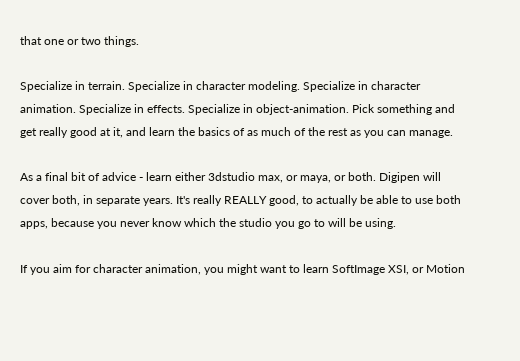that one or two things.

Specialize in terrain. Specialize in character modeling. Specialize in character animation. Specialize in effects. Specialize in object-animation. Pick something and get really good at it, and learn the basics of as much of the rest as you can manage.

As a final bit of advice - learn either 3dstudio max, or maya, or both. Digipen will cover both, in separate years. It's really REALLY good, to actually be able to use both apps, because you never know which the studio you go to will be using.

If you aim for character animation, you might want to learn SoftImage XSI, or Motion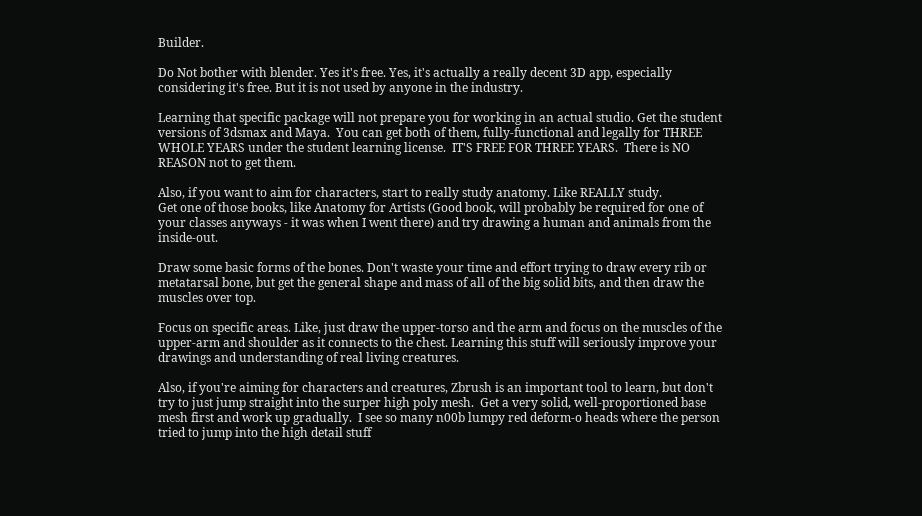Builder.

Do Not bother with blender. Yes it's free. Yes, it's actually a really decent 3D app, especially considering it's free. But it is not used by anyone in the industry.

Learning that specific package will not prepare you for working in an actual studio. Get the student versions of 3dsmax and Maya.  You can get both of them, fully-functional and legally for THREE WHOLE YEARS under the student learning license.  IT'S FREE FOR THREE YEARS.  There is NO REASON not to get them.

Also, if you want to aim for characters, start to really study anatomy. Like REALLY study.
Get one of those books, like Anatomy for Artists (Good book, will probably be required for one of your classes anyways - it was when I went there) and try drawing a human and animals from the inside-out.

Draw some basic forms of the bones. Don't waste your time and effort trying to draw every rib or metatarsal bone, but get the general shape and mass of all of the big solid bits, and then draw the muscles over top.

Focus on specific areas. Like, just draw the upper-torso and the arm and focus on the muscles of the upper-arm and shoulder as it connects to the chest. Learning this stuff will seriously improve your drawings and understanding of real living creatures.

Also, if you're aiming for characters and creatures, Zbrush is an important tool to learn, but don't try to just jump straight into the surper high poly mesh.  Get a very solid, well-proportioned base mesh first and work up gradually.  I see so many n00b lumpy red deform-o heads where the person tried to jump into the high detail stuff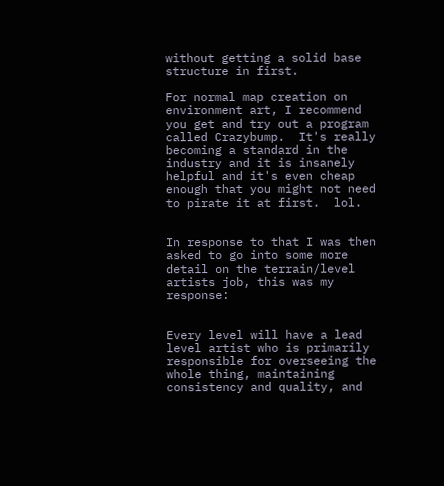without getting a solid base structure in first.

For normal map creation on environment art, I recommend you get and try out a program called Crazybump.  It's really becoming a standard in the industry and it is insanely helpful and it's even cheap enough that you might not need to pirate it at first.  lol.


In response to that I was then asked to go into some more detail on the terrain/level artists job, this was my response:


Every level will have a lead level artist who is primarily responsible for overseeing the whole thing, maintaining consistency and quality, and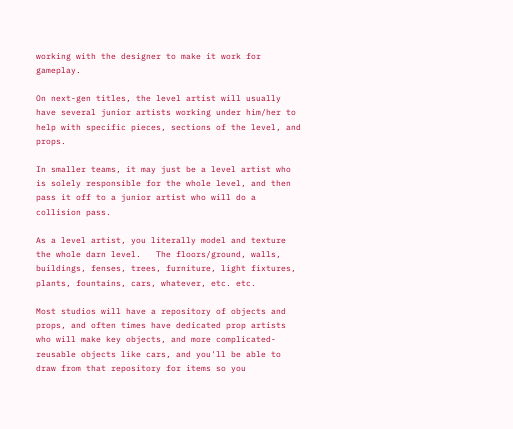working with the designer to make it work for gameplay.

On next-gen titles, the level artist will usually have several junior artists working under him/her to help with specific pieces, sections of the level, and props.

In smaller teams, it may just be a level artist who is solely responsible for the whole level, and then pass it off to a junior artist who will do a collision pass.

As a level artist, you literally model and texture the whole darn level.   The floors/ground, walls, buildings, fenses, trees, furniture, light fixtures, plants, fountains, cars, whatever, etc. etc.

Most studios will have a repository of objects and props, and often times have dedicated prop artists who will make key objects, and more complicated-reusable objects like cars, and you'll be able to draw from that repository for items so you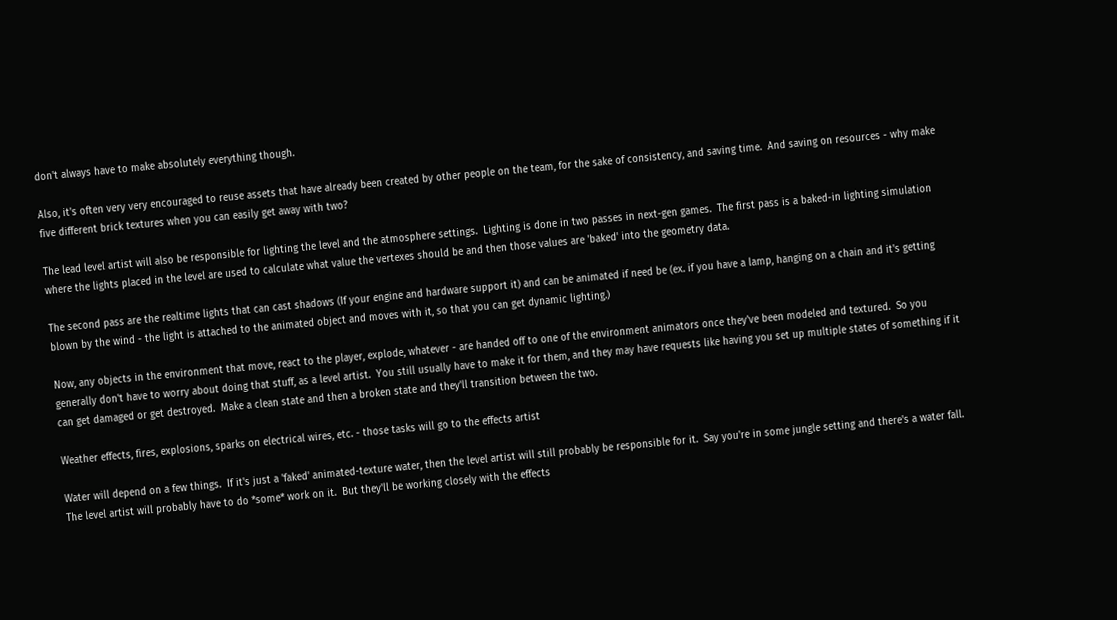don't always have to make absolutely everything though.

Also, it's often very very encouraged to reuse assets that have already been created by other people on the team, for the sake of consistency, and saving time.  And saving on resources - why make five different brick textures when you can easily get away with two?

The lead level artist will also be responsible for lighting the level and the atmosphere settings.  Lighting is done in two passes in next-gen games.  The first pass is a baked-in lighting simulation where the lights placed in the level are used to calculate what value the vertexes should be and then those values are 'baked' into the geometry data.

The second pass are the realtime lights that can cast shadows (If your engine and hardware support it) and can be animated if need be (ex. if you have a lamp, hanging on a chain and it's getting blown by the wind - the light is attached to the animated object and moves with it, so that you can get dynamic lighting.)

Now, any objects in the environment that move, react to the player, explode, whatever - are handed off to one of the environment animators once they've been modeled and textured.  So you generally don't have to worry about doing that stuff, as a level artist.  You still usually have to make it for them, and they may have requests like having you set up multiple states of something if it can get damaged or get destroyed.  Make a clean state and then a broken state and they'll transition between the two.

Weather effects, fires, explosions, sparks on electrical wires, etc. - those tasks will go to the effects artist

Water will depend on a few things.  If it's just a 'faked' animated-texture water, then the level artist will still probably be responsible for it.  Say you're in some jungle setting and there's a water fall.  The level artist will probably have to do *some* work on it.  But they'll be working closely with the effects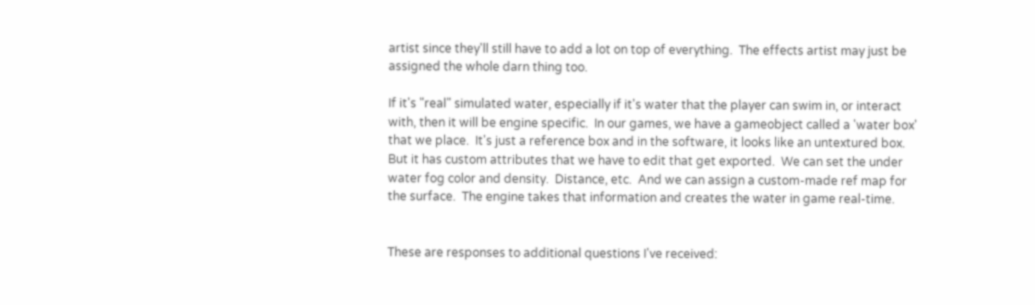artist since they'll still have to add a lot on top of everything.  The effects artist may just be assigned the whole darn thing too.

If it's "real" simulated water, especially if it's water that the player can swim in, or interact with, then it will be engine specific.  In our games, we have a gameobject called a 'water box' that we place.  It's just a reference box and in the software, it looks like an untextured box.  But it has custom attributes that we have to edit that get exported.  We can set the under water fog color and density.  Distance, etc.  And we can assign a custom-made ref map for the surface.  The engine takes that information and creates the water in game real-time.


These are responses to additional questions I've received: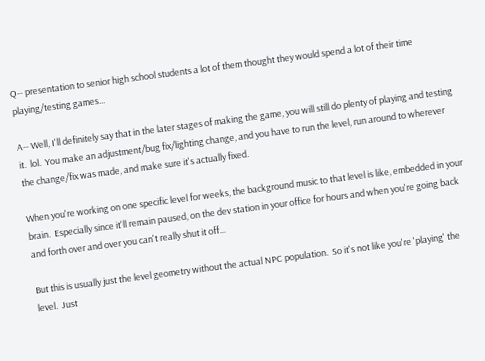Q-- presentation to senior high school students a lot of them thought they would spend a lot of their time playing/testing games...

A-- Well, I'll definitely say that in the later stages of making the game, you will still do plenty of playing and testing it.  lol.  You make an adjustment/bug fix/lighting change, and you have to run the level, run around to wherever the change/fix was made, and make sure it's actually fixed.

When you're working on one specific level for weeks, the background music to that level is like, embedded in your brain.  Especially since it'll remain paused, on the dev station in your office for hours and when you're going back and forth over and over you can't really shut it off...

But this is usually just the level geometry without the actual NPC population.  So it's not like you're 'playing' the level.  Just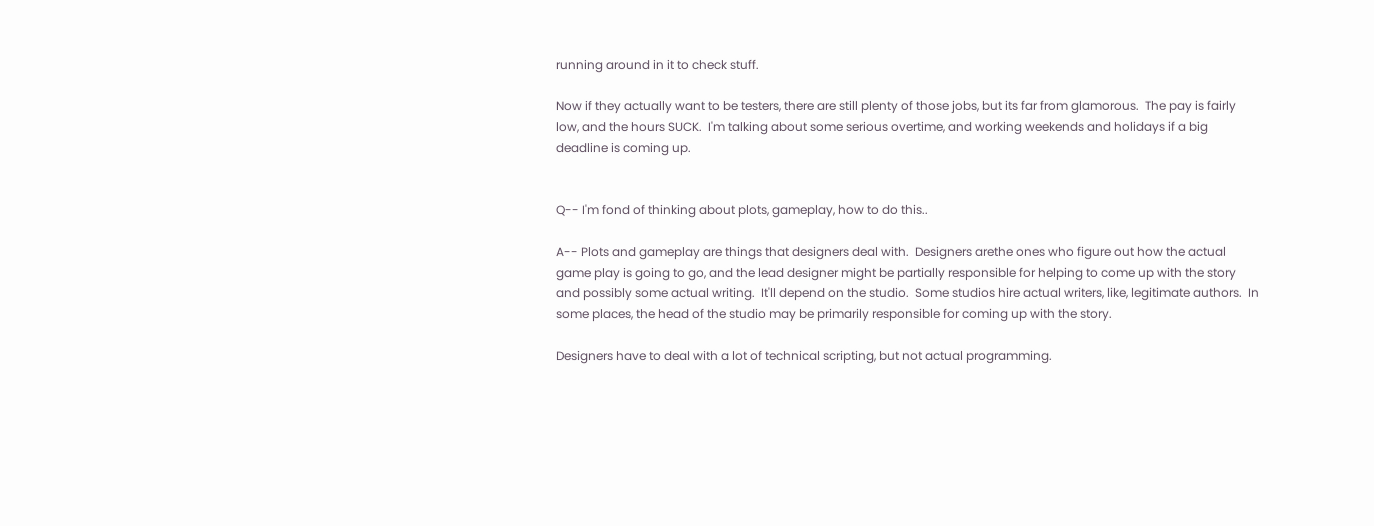running around in it to check stuff.

Now if they actually want to be testers, there are still plenty of those jobs, but its far from glamorous.  The pay is fairly low, and the hours SUCK.  I'm talking about some serious overtime, and working weekends and holidays if a big deadline is coming up.


Q-- I'm fond of thinking about plots, gameplay, how to do this..

A-- Plots and gameplay are things that designers deal with.  Designers arethe ones who figure out how the actual game play is going to go, and the lead designer might be partially responsible for helping to come up with the story and possibly some actual writing.  It'll depend on the studio.  Some studios hire actual writers, like, legitimate authors.  In some places, the head of the studio may be primarily responsible for coming up with the story.

Designers have to deal with a lot of technical scripting, but not actual programming.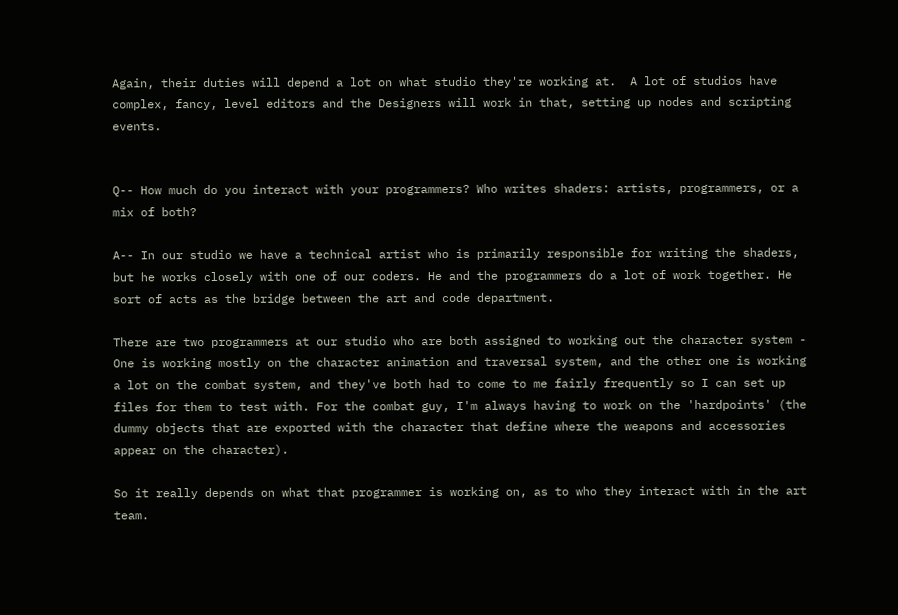Again, their duties will depend a lot on what studio they're working at.  A lot of studios have complex, fancy, level editors and the Designers will work in that, setting up nodes and scripting events.


Q-- How much do you interact with your programmers? Who writes shaders: artists, programmers, or a mix of both?

A-- In our studio we have a technical artist who is primarily responsible for writing the shaders, but he works closely with one of our coders. He and the programmers do a lot of work together. He sort of acts as the bridge between the art and code department.

There are two programmers at our studio who are both assigned to working out the character system - One is working mostly on the character animation and traversal system, and the other one is working a lot on the combat system, and they've both had to come to me fairly frequently so I can set up files for them to test with. For the combat guy, I'm always having to work on the 'hardpoints' (the dummy objects that are exported with the character that define where the weapons and accessories appear on the character).

So it really depends on what that programmer is working on, as to who they interact with in the art team.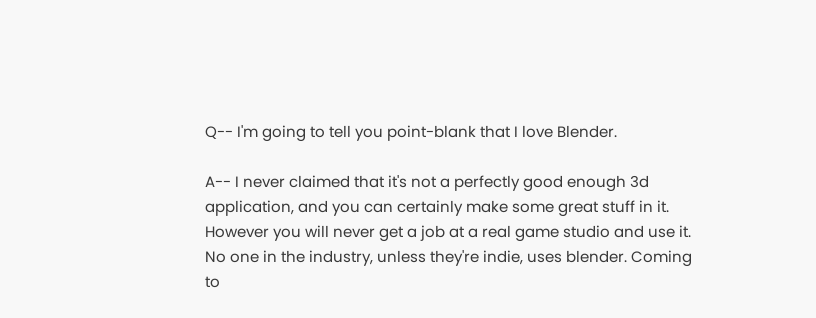Q-- I'm going to tell you point-blank that I love Blender.

A-- I never claimed that it's not a perfectly good enough 3d application, and you can certainly make some great stuff in it. However you will never get a job at a real game studio and use it. No one in the industry, unless they're indie, uses blender. Coming to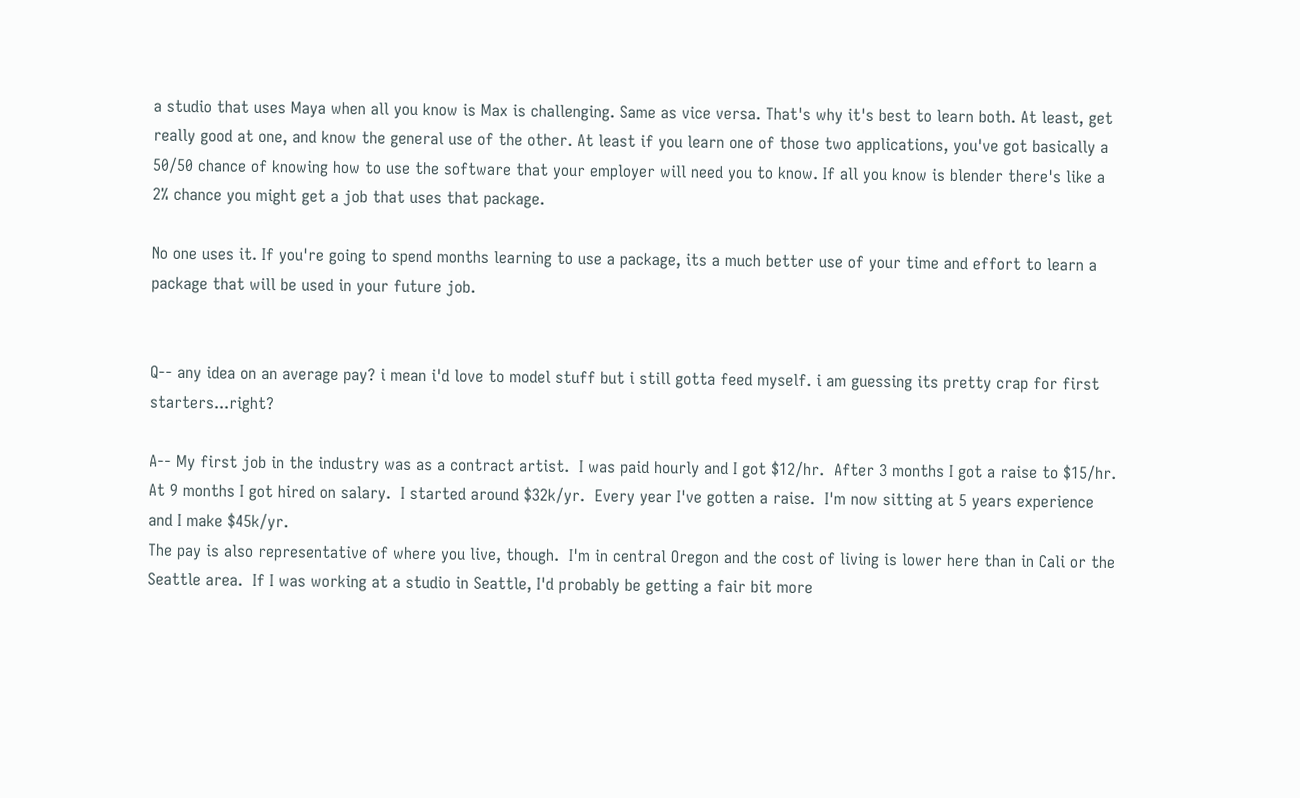a studio that uses Maya when all you know is Max is challenging. Same as vice versa. That's why it's best to learn both. At least, get really good at one, and know the general use of the other. At least if you learn one of those two applications, you've got basically a 50/50 chance of knowing how to use the software that your employer will need you to know. If all you know is blender there's like a 2% chance you might get a job that uses that package.

No one uses it. If you're going to spend months learning to use a package, its a much better use of your time and effort to learn a package that will be used in your future job.


Q-- any idea on an average pay? i mean i'd love to model stuff but i still gotta feed myself. i am guessing its pretty crap for first starters...right?

A-- My first job in the industry was as a contract artist.  I was paid hourly and I got $12/hr.  After 3 months I got a raise to $15/hr.  At 9 months I got hired on salary.  I started around $32k/yr.  Every year I've gotten a raise.  I'm now sitting at 5 years experience and I make $45k/yr.
The pay is also representative of where you live, though.  I'm in central Oregon and the cost of living is lower here than in Cali or the Seattle area.  If I was working at a studio in Seattle, I'd probably be getting a fair bit more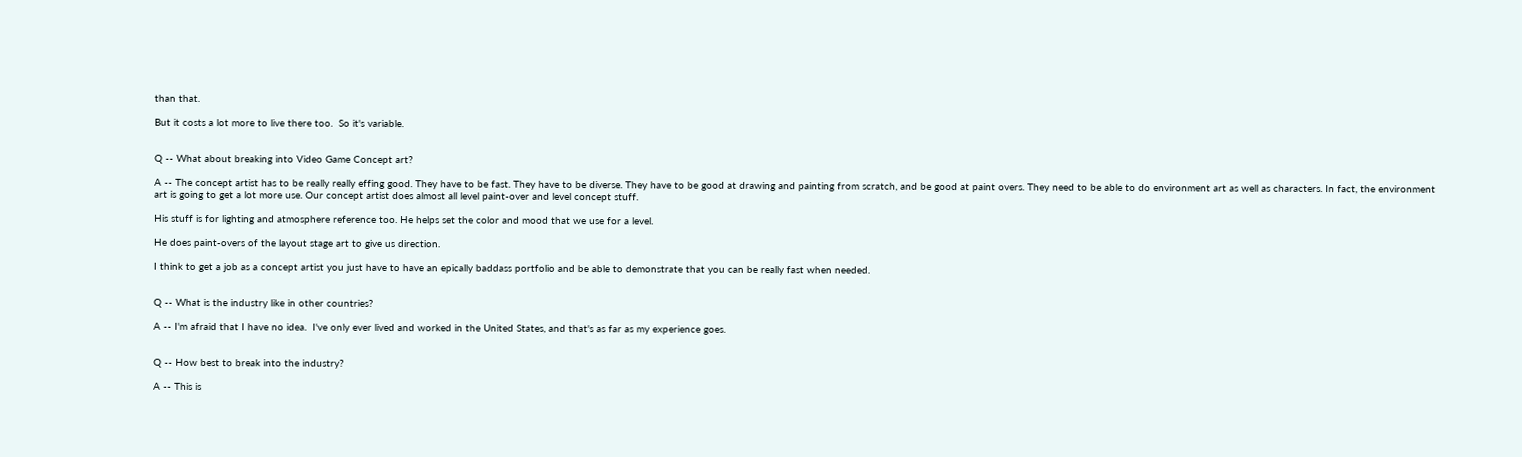than that.

But it costs a lot more to live there too.  So it's variable.


Q -- What about breaking into Video Game Concept art?

A -- The concept artist has to be really really effing good. They have to be fast. They have to be diverse. They have to be good at drawing and painting from scratch, and be good at paint overs. They need to be able to do environment art as well as characters. In fact, the environment art is going to get a lot more use. Our concept artist does almost all level paint-over and level concept stuff.

His stuff is for lighting and atmosphere reference too. He helps set the color and mood that we use for a level.

He does paint-overs of the layout stage art to give us direction.

I think to get a job as a concept artist you just have to have an epically baddass portfolio and be able to demonstrate that you can be really fast when needed.


Q -- What is the industry like in other countries?

A -- I'm afraid that I have no idea.  I've only ever lived and worked in the United States, and that's as far as my experience goes.


Q -- How best to break into the industry?

A -- This is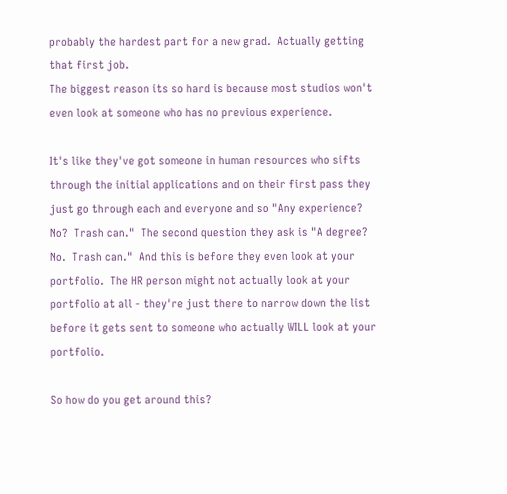probably the hardest part for a new grad.  Actually getting that first job.
The biggest reason its so hard is because most studios won't even look at someone who has no previous experience.

It's like they've got someone in human resources who sifts through the initial applications and on their first pass they just go through each and everyone and so "Any experience?  No?  Trash can."  The second question they ask is "A degree?  No.  Trash can."  And this is before they even look at your portfolio.  The HR person might not actually look at your portfolio at all - they're just there to narrow down the list before it gets sent to someone who actually WILL look at your portfolio.

So how do you get around this?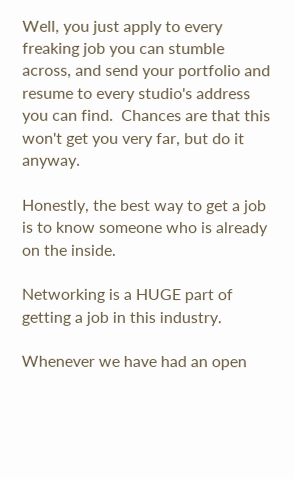Well, you just apply to every freaking job you can stumble across, and send your portfolio and resume to every studio's address you can find.  Chances are that this won't get you very far, but do it anyway.

Honestly, the best way to get a job is to know someone who is already on the inside.

Networking is a HUGE part of getting a job in this industry.

Whenever we have had an open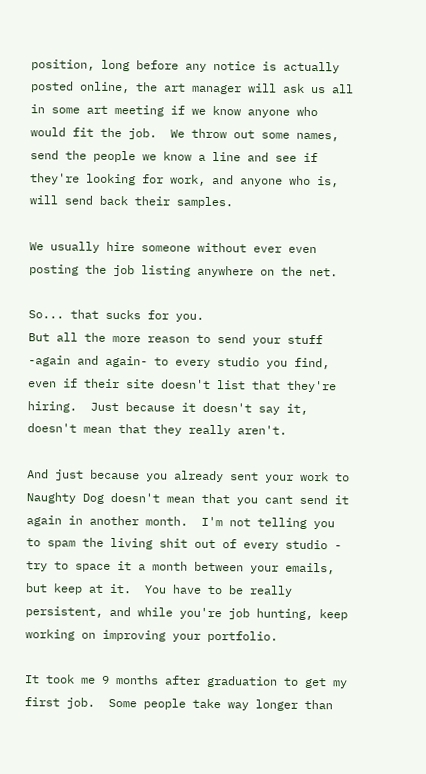position, long before any notice is actually posted online, the art manager will ask us all in some art meeting if we know anyone who would fit the job.  We throw out some names, send the people we know a line and see if they're looking for work, and anyone who is, will send back their samples.

We usually hire someone without ever even posting the job listing anywhere on the net.

So... that sucks for you.
But all the more reason to send your stuff -again and again- to every studio you find, even if their site doesn't list that they're hiring.  Just because it doesn't say it, doesn't mean that they really aren't.

And just because you already sent your work to Naughty Dog doesn't mean that you cant send it again in another month.  I'm not telling you to spam the living shit out of every studio - try to space it a month between your emails, but keep at it.  You have to be really persistent, and while you're job hunting, keep working on improving your portfolio.

It took me 9 months after graduation to get my first job.  Some people take way longer than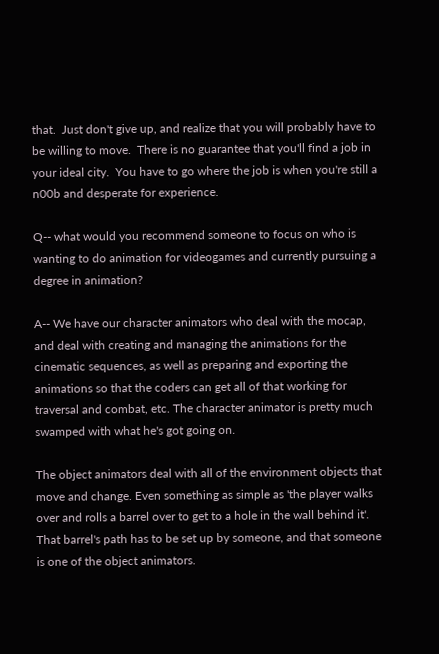that.  Just don't give up, and realize that you will probably have to be willing to move.  There is no guarantee that you'll find a job in your ideal city.  You have to go where the job is when you're still a n00b and desperate for experience.

Q-- what would you recommend someone to focus on who is wanting to do animation for videogames and currently pursuing a degree in animation?

A-- We have our character animators who deal with the mocap, and deal with creating and managing the animations for the cinematic sequences, as well as preparing and exporting the animations so that the coders can get all of that working for traversal and combat, etc. The character animator is pretty much swamped with what he's got going on.

The object animators deal with all of the environment objects that move and change. Even something as simple as 'the player walks over and rolls a barrel over to get to a hole in the wall behind it'. That barrel's path has to be set up by someone, and that someone is one of the object animators.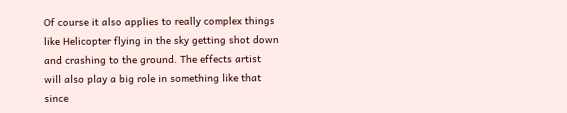Of course it also applies to really complex things like Helicopter flying in the sky getting shot down and crashing to the ground. The effects artist will also play a big role in something like that since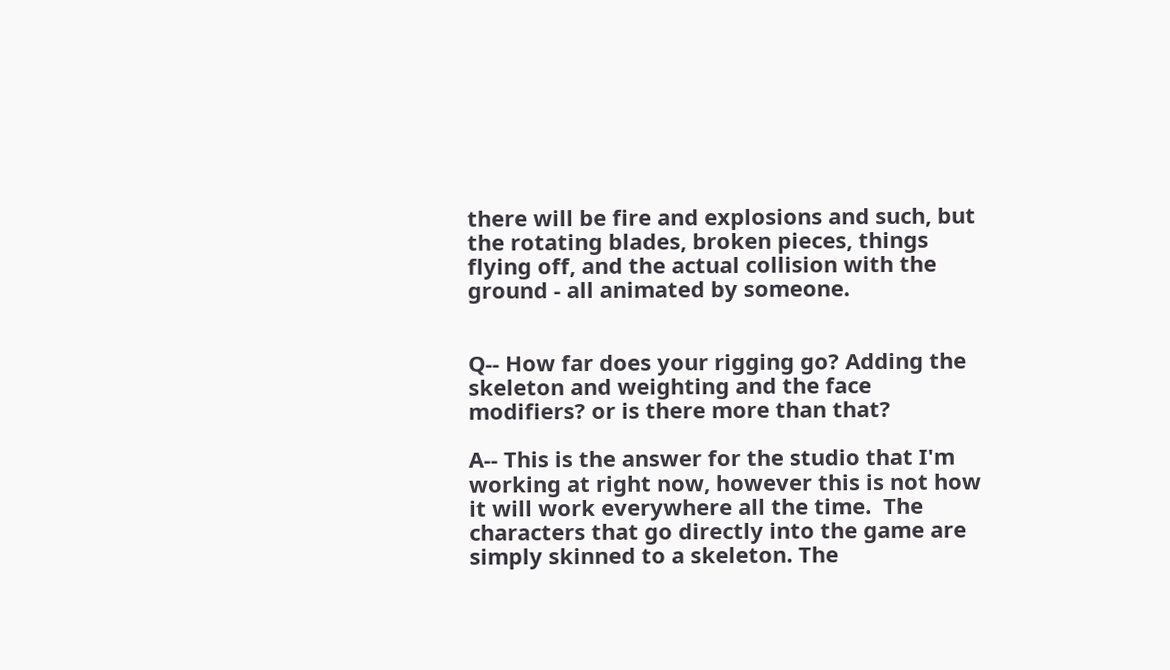there will be fire and explosions and such, but the rotating blades, broken pieces, things flying off, and the actual collision with the ground - all animated by someone.


Q-- How far does your rigging go? Adding the skeleton and weighting and the face modifiers? or is there more than that?

A-- This is the answer for the studio that I'm working at right now, however this is not how it will work everywhere all the time.  The characters that go directly into the game are simply skinned to a skeleton. The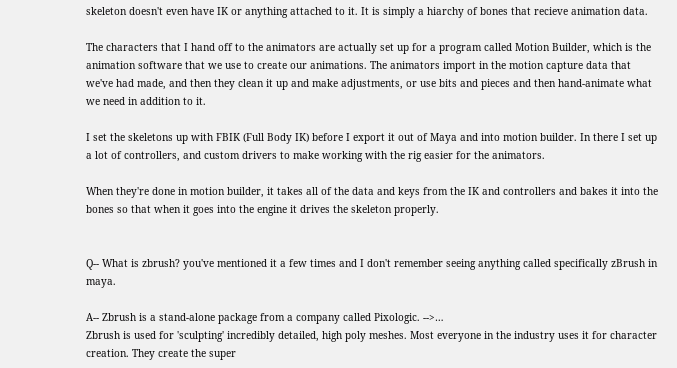skeleton doesn't even have IK or anything attached to it. It is simply a hiarchy of bones that recieve animation data.

The characters that I hand off to the animators are actually set up for a program called Motion Builder, which is the animation software that we use to create our animations. The animators import in the motion capture data that we've had made, and then they clean it up and make adjustments, or use bits and pieces and then hand-animate what we need in addition to it.

I set the skeletons up with FBIK (Full Body IK) before I export it out of Maya and into motion builder. In there I set up a lot of controllers, and custom drivers to make working with the rig easier for the animators.

When they're done in motion builder, it takes all of the data and keys from the IK and controllers and bakes it into the bones so that when it goes into the engine it drives the skeleton properly.


Q-- What is zbrush? you've mentioned it a few times and I don't remember seeing anything called specifically zBrush in maya.

A-- Zbrush is a stand-alone package from a company called Pixologic. -->…
Zbrush is used for 'sculpting' incredibly detailed, high poly meshes. Most everyone in the industry uses it for character creation. They create the super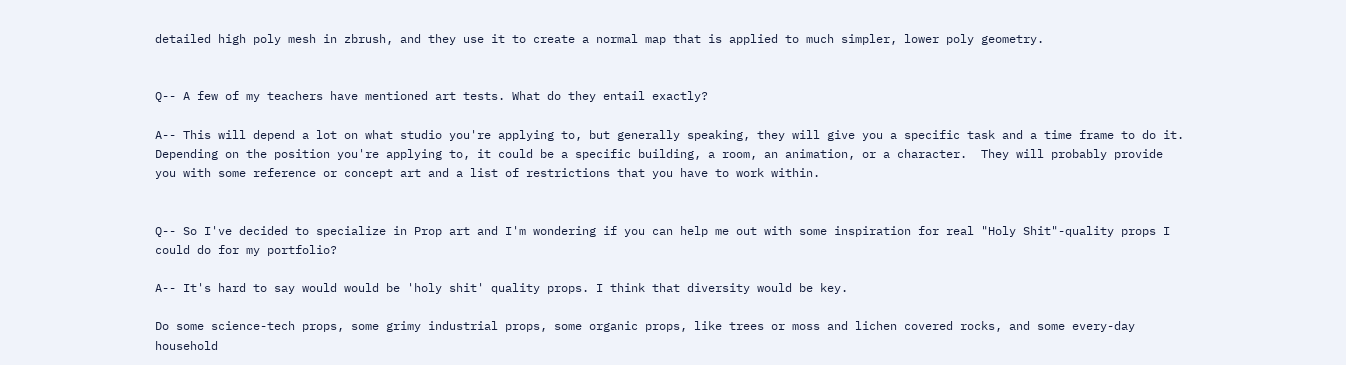detailed high poly mesh in zbrush, and they use it to create a normal map that is applied to much simpler, lower poly geometry.


Q-- A few of my teachers have mentioned art tests. What do they entail exactly?

A-- This will depend a lot on what studio you're applying to, but generally speaking, they will give you a specific task and a time frame to do it.  Depending on the position you're applying to, it could be a specific building, a room, an animation, or a character.  They will probably provide you with some reference or concept art and a list of restrictions that you have to work within.


Q-- So I've decided to specialize in Prop art and I'm wondering if you can help me out with some inspiration for real "Holy Shit"-quality props I could do for my portfolio?

A-- It's hard to say would would be 'holy shit' quality props. I think that diversity would be key.

Do some science-tech props, some grimy industrial props, some organic props, like trees or moss and lichen covered rocks, and some every-day household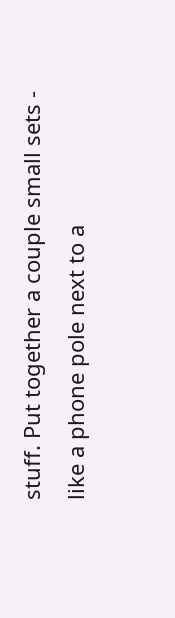stuff. Put together a couple small sets - like a phone pole next to a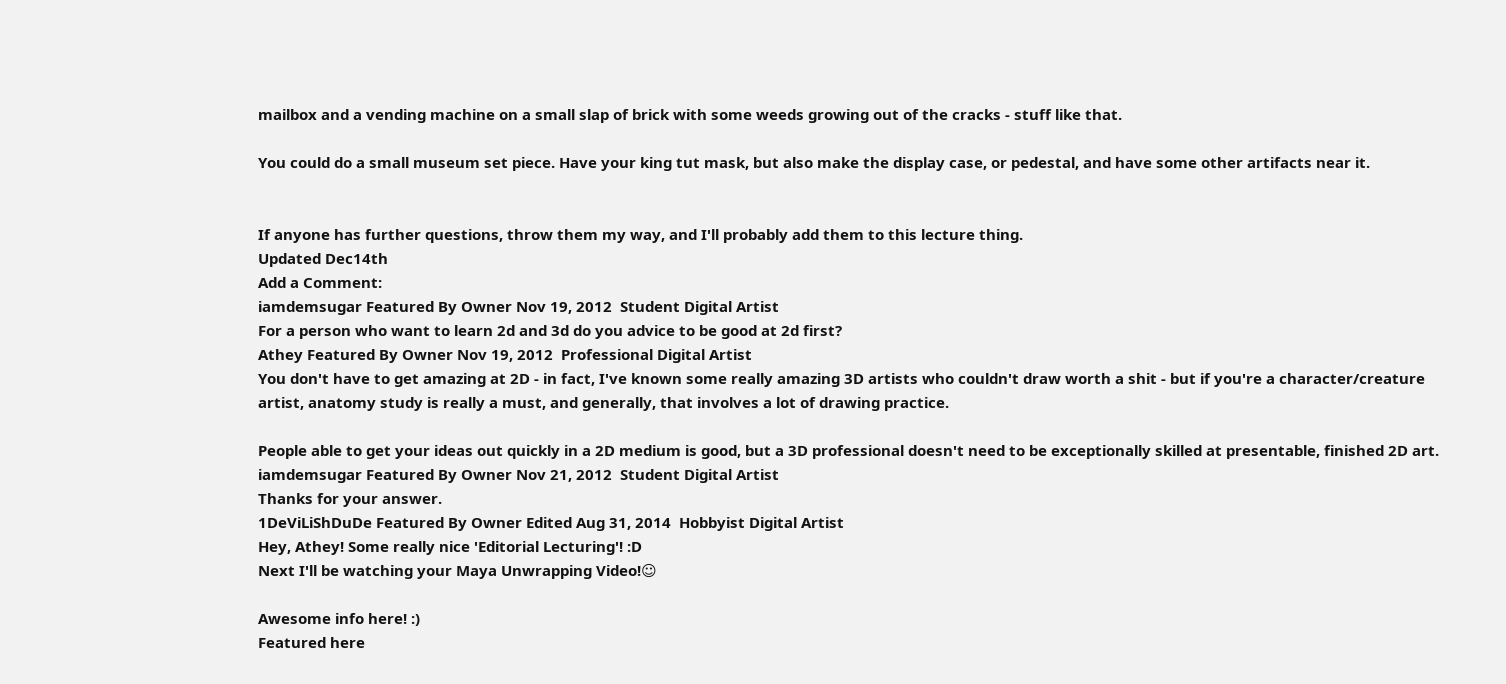mailbox and a vending machine on a small slap of brick with some weeds growing out of the cracks - stuff like that.

You could do a small museum set piece. Have your king tut mask, but also make the display case, or pedestal, and have some other artifacts near it.


If anyone has further questions, throw them my way, and I'll probably add them to this lecture thing.
Updated Dec14th
Add a Comment:
iamdemsugar Featured By Owner Nov 19, 2012  Student Digital Artist
For a person who want to learn 2d and 3d do you advice to be good at 2d first?
Athey Featured By Owner Nov 19, 2012  Professional Digital Artist
You don't have to get amazing at 2D - in fact, I've known some really amazing 3D artists who couldn't draw worth a shit - but if you're a character/creature artist, anatomy study is really a must, and generally, that involves a lot of drawing practice.

People able to get your ideas out quickly in a 2D medium is good, but a 3D professional doesn't need to be exceptionally skilled at presentable, finished 2D art.
iamdemsugar Featured By Owner Nov 21, 2012  Student Digital Artist
Thanks for your answer.
1DeViLiShDuDe Featured By Owner Edited Aug 31, 2014  Hobbyist Digital Artist
Hey, Athey! Some really nice 'Editorial Lecturing'! :D
Next I'll be watching your Maya Unwrapping Video!☺

Awesome info here! :)
Featured here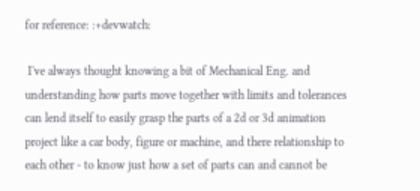for reference: :+devwatch:

 I've always thought knowing a bit of Mechanical Eng. and understanding how parts move together with limits and tolerances can lend itself to easily grasp the parts of a 2d or 3d animation project like a car body, figure or machine, and there relationship to each other - to know just how a set of parts can and cannot be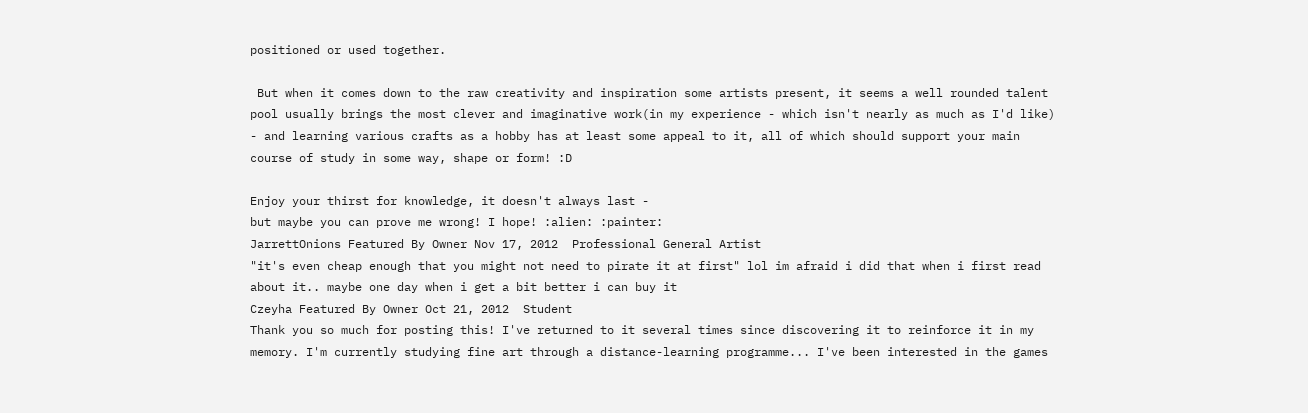positioned or used together.

 But when it comes down to the raw creativity and inspiration some artists present, it seems a well rounded talent pool usually brings the most clever and imaginative work(in my experience - which isn't nearly as much as I'd like) - and learning various crafts as a hobby has at least some appeal to it, all of which should support your main course of study in some way, shape or form! :D

Enjoy your thirst for knowledge, it doesn't always last -
but maybe you can prove me wrong! I hope! :alien: :painter:
JarrettOnions Featured By Owner Nov 17, 2012  Professional General Artist
"it's even cheap enough that you might not need to pirate it at first" lol im afraid i did that when i first read about it.. maybe one day when i get a bit better i can buy it
Czeyha Featured By Owner Oct 21, 2012  Student
Thank you so much for posting this! I've returned to it several times since discovering it to reinforce it in my memory. I'm currently studying fine art through a distance-learning programme... I've been interested in the games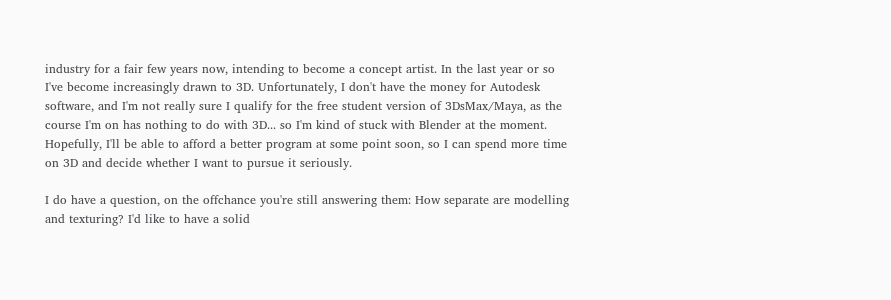industry for a fair few years now, intending to become a concept artist. In the last year or so I've become increasingly drawn to 3D. Unfortunately, I don't have the money for Autodesk software, and I'm not really sure I qualify for the free student version of 3DsMax/Maya, as the course I'm on has nothing to do with 3D... so I'm kind of stuck with Blender at the moment. Hopefully, I'll be able to afford a better program at some point soon, so I can spend more time on 3D and decide whether I want to pursue it seriously.

I do have a question, on the offchance you're still answering them: How separate are modelling and texturing? I'd like to have a solid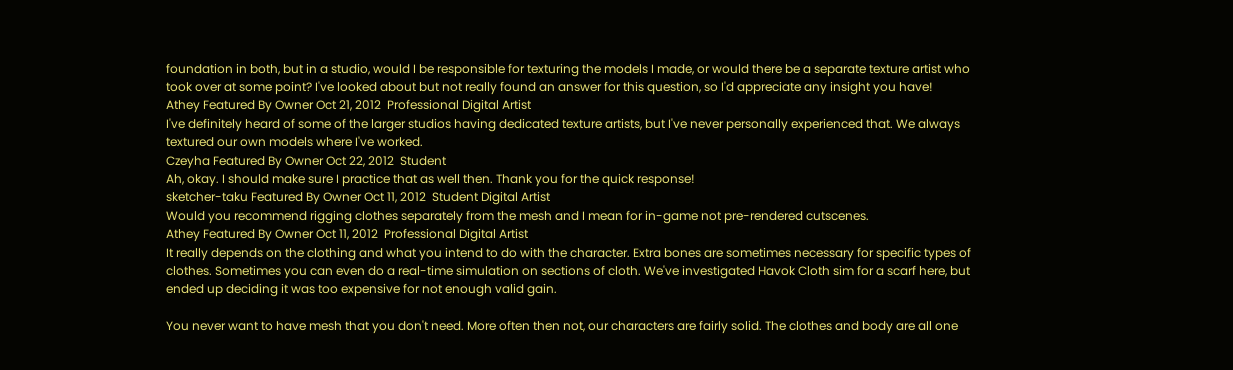foundation in both, but in a studio, would I be responsible for texturing the models I made, or would there be a separate texture artist who took over at some point? I've looked about but not really found an answer for this question, so I'd appreciate any insight you have!
Athey Featured By Owner Oct 21, 2012  Professional Digital Artist
I've definitely heard of some of the larger studios having dedicated texture artists, but I've never personally experienced that. We always textured our own models where I've worked.
Czeyha Featured By Owner Oct 22, 2012  Student
Ah, okay. I should make sure I practice that as well then. Thank you for the quick response!
sketcher-taku Featured By Owner Oct 11, 2012  Student Digital Artist
Would you recommend rigging clothes separately from the mesh and I mean for in-game not pre-rendered cutscenes.
Athey Featured By Owner Oct 11, 2012  Professional Digital Artist
It really depends on the clothing and what you intend to do with the character. Extra bones are sometimes necessary for specific types of clothes. Sometimes you can even do a real-time simulation on sections of cloth. We've investigated Havok Cloth sim for a scarf here, but ended up deciding it was too expensive for not enough valid gain.

You never want to have mesh that you don't need. More often then not, our characters are fairly solid. The clothes and body are all one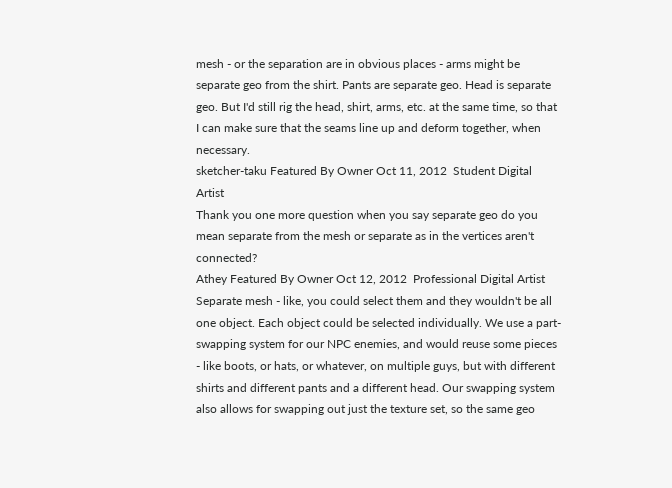mesh - or the separation are in obvious places - arms might be separate geo from the shirt. Pants are separate geo. Head is separate geo. But I'd still rig the head, shirt, arms, etc. at the same time, so that I can make sure that the seams line up and deform together, when necessary.
sketcher-taku Featured By Owner Oct 11, 2012  Student Digital Artist
Thank you one more question when you say separate geo do you mean separate from the mesh or separate as in the vertices aren't connected?
Athey Featured By Owner Oct 12, 2012  Professional Digital Artist
Separate mesh - like, you could select them and they wouldn't be all one object. Each object could be selected individually. We use a part-swapping system for our NPC enemies, and would reuse some pieces - like boots, or hats, or whatever, on multiple guys, but with different shirts and different pants and a different head. Our swapping system also allows for swapping out just the texture set, so the same geo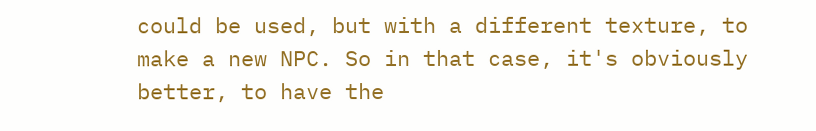could be used, but with a different texture, to make a new NPC. So in that case, it's obviously better, to have the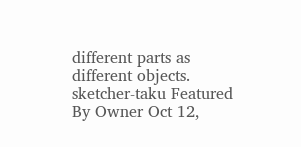different parts as different objects.
sketcher-taku Featured By Owner Oct 12,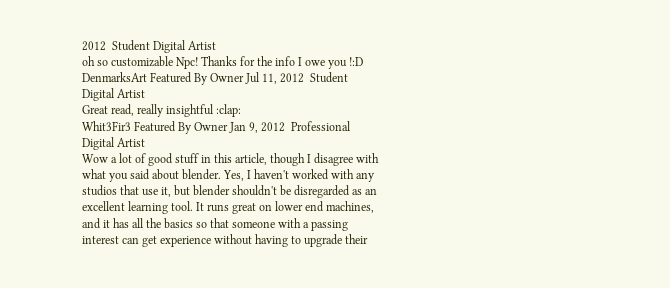2012  Student Digital Artist
oh so customizable Npc! Thanks for the info I owe you !:D
DenmarksArt Featured By Owner Jul 11, 2012  Student Digital Artist
Great read, really insightful :clap:
Whit3Fir3 Featured By Owner Jan 9, 2012  Professional Digital Artist
Wow a lot of good stuff in this article, though I disagree with what you said about blender. Yes, I haven't worked with any studios that use it, but blender shouldn't be disregarded as an excellent learning tool. It runs great on lower end machines, and it has all the basics so that someone with a passing interest can get experience without having to upgrade their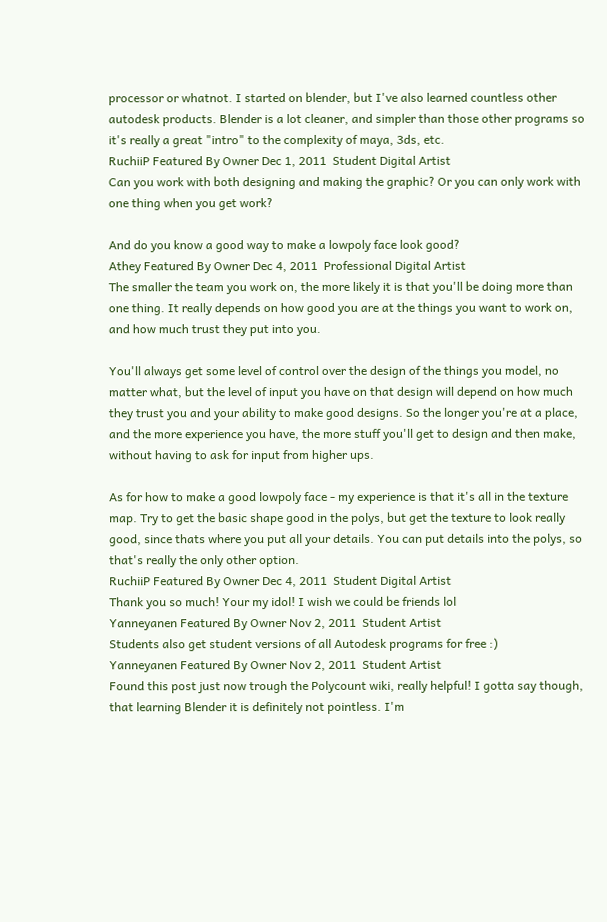processor or whatnot. I started on blender, but I've also learned countless other autodesk products. Blender is a lot cleaner, and simpler than those other programs so it's really a great "intro" to the complexity of maya, 3ds, etc.
RuchiiP Featured By Owner Dec 1, 2011  Student Digital Artist
Can you work with both designing and making the graphic? Or you can only work with one thing when you get work?

And do you know a good way to make a lowpoly face look good?
Athey Featured By Owner Dec 4, 2011  Professional Digital Artist
The smaller the team you work on, the more likely it is that you'll be doing more than one thing. It really depends on how good you are at the things you want to work on, and how much trust they put into you.

You'll always get some level of control over the design of the things you model, no matter what, but the level of input you have on that design will depend on how much they trust you and your ability to make good designs. So the longer you're at a place, and the more experience you have, the more stuff you'll get to design and then make, without having to ask for input from higher ups.

As for how to make a good lowpoly face - my experience is that it's all in the texture map. Try to get the basic shape good in the polys, but get the texture to look really good, since thats where you put all your details. You can put details into the polys, so that's really the only other option.
RuchiiP Featured By Owner Dec 4, 2011  Student Digital Artist
Thank you so much! Your my idol! I wish we could be friends lol
Yanneyanen Featured By Owner Nov 2, 2011  Student Artist
Students also get student versions of all Autodesk programs for free :)
Yanneyanen Featured By Owner Nov 2, 2011  Student Artist
Found this post just now trough the Polycount wiki, really helpful! I gotta say though, that learning Blender it is definitely not pointless. I'm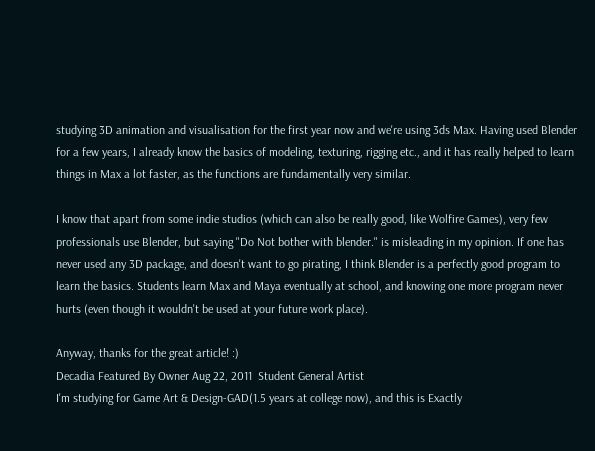studying 3D animation and visualisation for the first year now and we're using 3ds Max. Having used Blender for a few years, I already know the basics of modeling, texturing, rigging etc., and it has really helped to learn things in Max a lot faster, as the functions are fundamentally very similar.

I know that apart from some indie studios (which can also be really good, like Wolfire Games), very few professionals use Blender, but saying "Do Not bother with blender." is misleading in my opinion. If one has never used any 3D package, and doesn't want to go pirating, I think Blender is a perfectly good program to learn the basics. Students learn Max and Maya eventually at school, and knowing one more program never hurts (even though it wouldn't be used at your future work place).

Anyway, thanks for the great article! :)
Decadia Featured By Owner Aug 22, 2011  Student General Artist
I'm studying for Game Art & Design-GAD(1.5 years at college now), and this is Exactly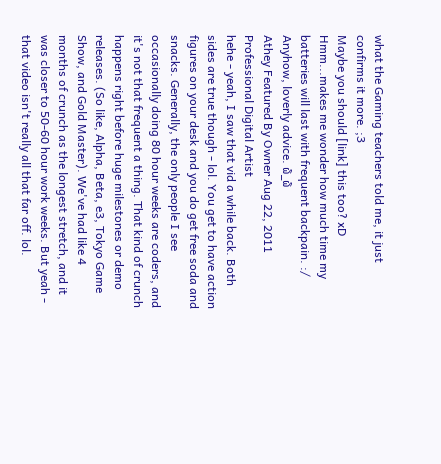what the Gaming teachers told me, it just confirms it more. ;3
Maybe you should [link] this too? xD Hmm...makes me wonder how much time my batteries will last with frequent backpain. :/
Anyhow, loverly advice. ໖_໖
Athey Featured By Owner Aug 22, 2011  Professional Digital Artist
hehe - yeah, I saw that vid a while back. Both sides are true though - lol. You get to have action figures on your desk and you do get free soda and snacks. Generally, the only people I see occasionally doing 80 hour weeks are coders, and it's not that frequent a thing. That kind of crunch happens right before huge milestones or demo releases. (So like, Alpha, Beta, e3, Tokyo Game Show, and Gold Master). We've had like 4 months of crunch as the longest stretch, and it was closer to 50-60 hour work weeks. But yeah - that video isn't really all that far off. lol.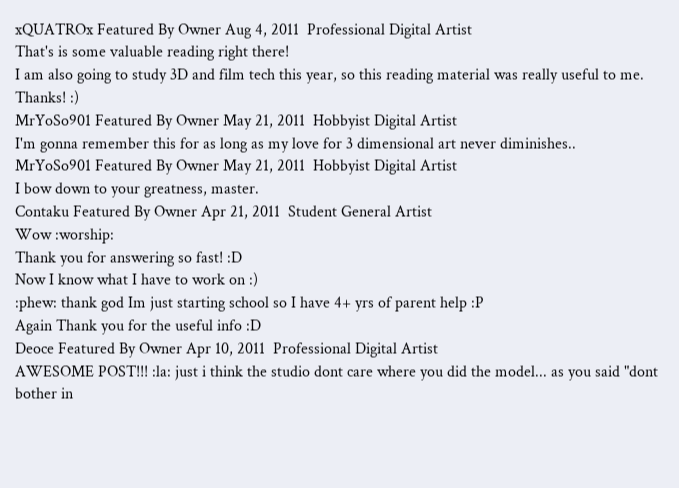xQUATROx Featured By Owner Aug 4, 2011  Professional Digital Artist
That's is some valuable reading right there!
I am also going to study 3D and film tech this year, so this reading material was really useful to me.
Thanks! :)
MrYoSo901 Featured By Owner May 21, 2011  Hobbyist Digital Artist
I'm gonna remember this for as long as my love for 3 dimensional art never diminishes..
MrYoSo901 Featured By Owner May 21, 2011  Hobbyist Digital Artist
I bow down to your greatness, master.
Contaku Featured By Owner Apr 21, 2011  Student General Artist
Wow :worship:
Thank you for answering so fast! :D
Now I know what I have to work on :)
:phew: thank god Im just starting school so I have 4+ yrs of parent help :P
Again Thank you for the useful info :D
Deoce Featured By Owner Apr 10, 2011  Professional Digital Artist
AWESOME POST!!! :la: just i think the studio dont care where you did the model... as you said "dont bother in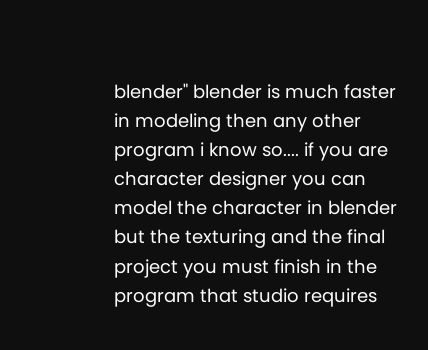blender" blender is much faster in modeling then any other program i know so.... if you are character designer you can model the character in blender but the texturing and the final project you must finish in the program that studio requires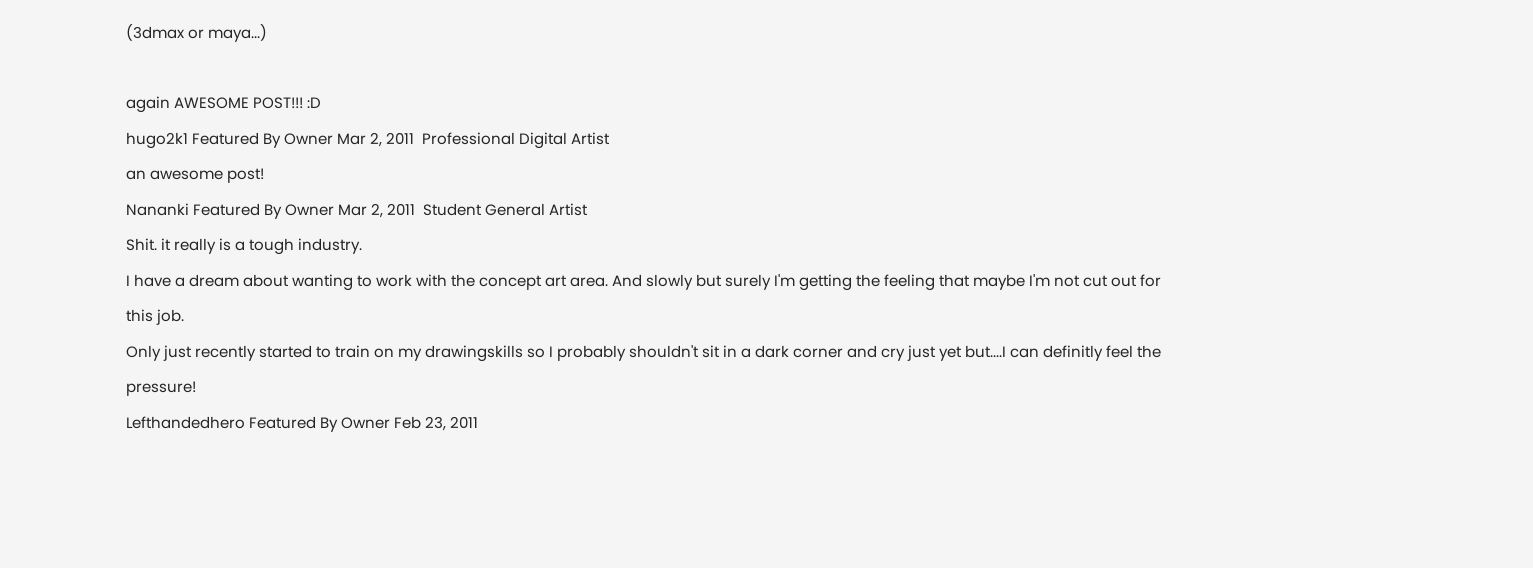(3dmax or maya...)

again AWESOME POST!!! :D
hugo2k1 Featured By Owner Mar 2, 2011  Professional Digital Artist
an awesome post!
Nananki Featured By Owner Mar 2, 2011  Student General Artist
Shit. it really is a tough industry.
I have a dream about wanting to work with the concept art area. And slowly but surely I'm getting the feeling that maybe I'm not cut out for this job.
Only just recently started to train on my drawingskills so I probably shouldn't sit in a dark corner and cry just yet but....I can definitly feel the pressure!
Lefthandedhero Featured By Owner Feb 23, 2011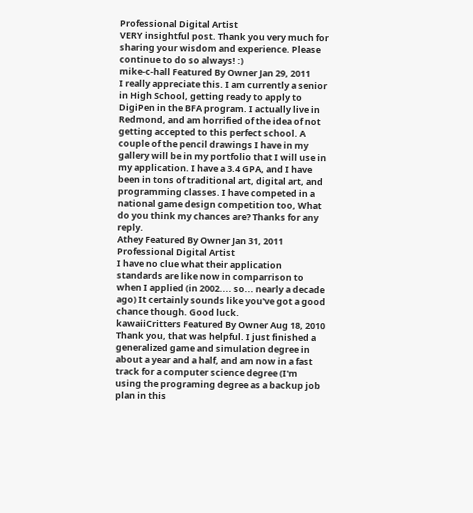Professional Digital Artist
VERY insightful post. Thank you very much for sharing your wisdom and experience. Please continue to do so always! :)
mike-c-hall Featured By Owner Jan 29, 2011
I really appreciate this. I am currently a senior in High School, getting ready to apply to DigiPen in the BFA program. I actually live in Redmond, and am horrified of the idea of not getting accepted to this perfect school. A couple of the pencil drawings I have in my gallery will be in my portfolio that I will use in my application. I have a 3.4 GPA, and I have been in tons of traditional art, digital art, and programming classes. I have competed in a national game design competition too, What do you think my chances are? Thanks for any reply.
Athey Featured By Owner Jan 31, 2011  Professional Digital Artist
I have no clue what their application standards are like now in comparrison to when I applied (in 2002.... so... nearly a decade ago) It certainly sounds like you've got a good chance though. Good luck.
kawaiiCritters Featured By Owner Aug 18, 2010
Thank you, that was helpful. I just finished a generalized game and simulation degree in about a year and a half, and am now in a fast track for a computer science degree (I'm using the programing degree as a backup job plan in this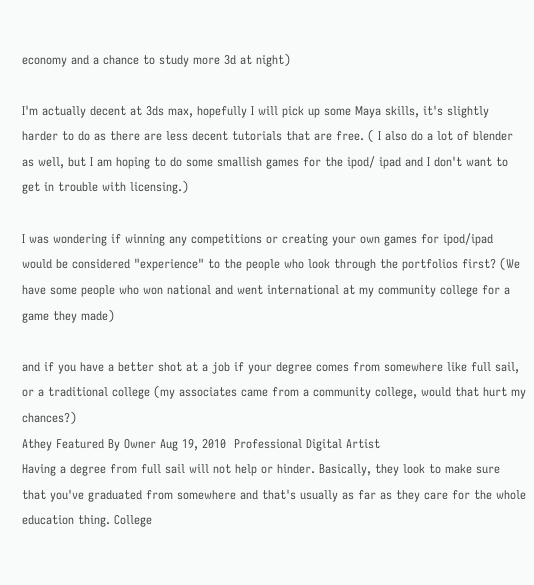economy and a chance to study more 3d at night)

I'm actually decent at 3ds max, hopefully I will pick up some Maya skills, it's slightly harder to do as there are less decent tutorials that are free. ( I also do a lot of blender as well, but I am hoping to do some smallish games for the ipod/ ipad and I don't want to get in trouble with licensing.)

I was wondering if winning any competitions or creating your own games for ipod/ipad would be considered "experience" to the people who look through the portfolios first? (We have some people who won national and went international at my community college for a game they made)

and if you have a better shot at a job if your degree comes from somewhere like full sail, or a traditional college (my associates came from a community college, would that hurt my chances?)
Athey Featured By Owner Aug 19, 2010  Professional Digital Artist
Having a degree from full sail will not help or hinder. Basically, they look to make sure that you've graduated from somewhere and that's usually as far as they care for the whole education thing. College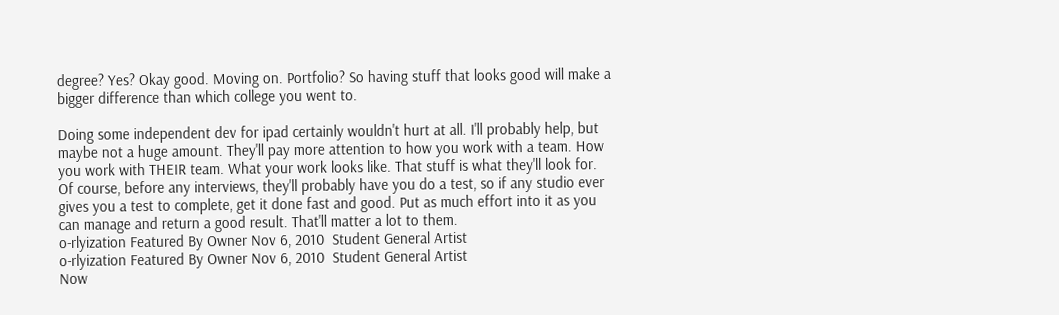degree? Yes? Okay good. Moving on. Portfolio? So having stuff that looks good will make a bigger difference than which college you went to.

Doing some independent dev for ipad certainly wouldn't hurt at all. I'll probably help, but maybe not a huge amount. They'll pay more attention to how you work with a team. How you work with THEIR team. What your work looks like. That stuff is what they'll look for. Of course, before any interviews, they'll probably have you do a test, so if any studio ever gives you a test to complete, get it done fast and good. Put as much effort into it as you can manage and return a good result. That'll matter a lot to them.
o-rlyization Featured By Owner Nov 6, 2010  Student General Artist
o-rlyization Featured By Owner Nov 6, 2010  Student General Artist
Now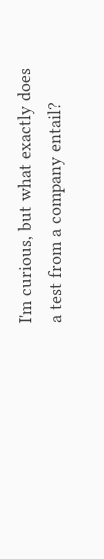I'm curious, but what exactly does a test from a company entail?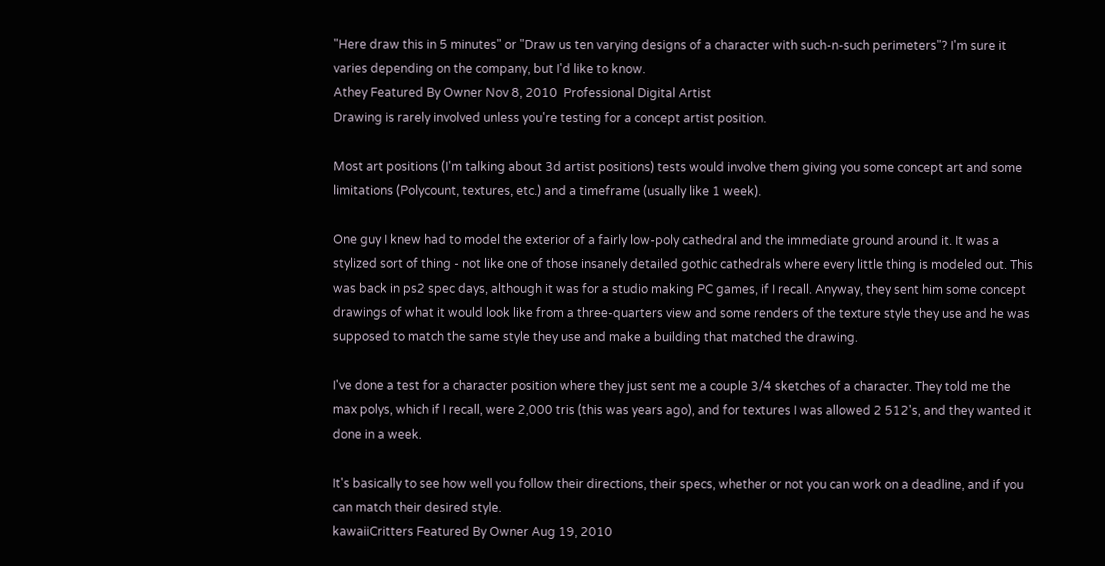"Here draw this in 5 minutes" or "Draw us ten varying designs of a character with such-n-such perimeters"? I'm sure it varies depending on the company, but I'd like to know.
Athey Featured By Owner Nov 8, 2010  Professional Digital Artist
Drawing is rarely involved unless you're testing for a concept artist position.

Most art positions (I'm talking about 3d artist positions) tests would involve them giving you some concept art and some limitations (Polycount, textures, etc.) and a timeframe (usually like 1 week).

One guy I knew had to model the exterior of a fairly low-poly cathedral and the immediate ground around it. It was a stylized sort of thing - not like one of those insanely detailed gothic cathedrals where every little thing is modeled out. This was back in ps2 spec days, although it was for a studio making PC games, if I recall. Anyway, they sent him some concept drawings of what it would look like from a three-quarters view and some renders of the texture style they use and he was supposed to match the same style they use and make a building that matched the drawing.

I've done a test for a character position where they just sent me a couple 3/4 sketches of a character. They told me the max polys, which if I recall, were 2,000 tris (this was years ago), and for textures I was allowed 2 512's, and they wanted it done in a week.

It's basically to see how well you follow their directions, their specs, whether or not you can work on a deadline, and if you can match their desired style.
kawaiiCritters Featured By Owner Aug 19, 2010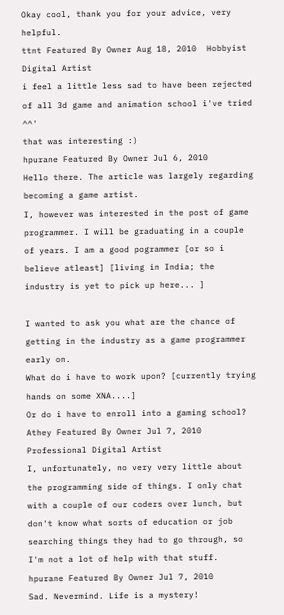Okay cool, thank you for your advice, very helpful.
ttnt Featured By Owner Aug 18, 2010  Hobbyist Digital Artist
i feel a little less sad to have been rejected of all 3d game and animation school i've tried ^^'
that was interesting :)
hpurane Featured By Owner Jul 6, 2010
Hello there. The article was largely regarding becoming a game artist.
I, however was interested in the post of game programmer. I will be graduating in a couple of years. I am a good pogrammer [or so i believe atleast] [living in India; the industry is yet to pick up here... ]

I wanted to ask you what are the chance of getting in the industry as a game programmer early on.
What do i have to work upon? [currently trying hands on some XNA....]
Or do i have to enroll into a gaming school?
Athey Featured By Owner Jul 7, 2010  Professional Digital Artist
I, unfortunately, no very very little about the programming side of things. I only chat with a couple of our coders over lunch, but don't know what sorts of education or job searching things they had to go through, so I'm not a lot of help with that stuff.
hpurane Featured By Owner Jul 7, 2010
Sad. Nevermind. Life is a mystery!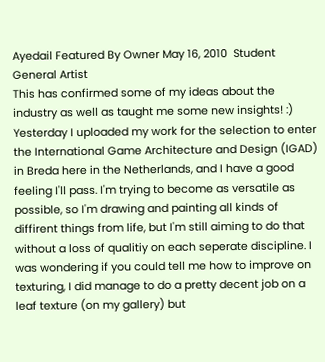Ayedail Featured By Owner May 16, 2010  Student General Artist
This has confirmed some of my ideas about the industry as well as taught me some new insights! :) Yesterday I uploaded my work for the selection to enter the International Game Architecture and Design (IGAD) in Breda here in the Netherlands, and I have a good feeling I'll pass. I'm trying to become as versatile as possible, so I'm drawing and painting all kinds of diffirent things from life, but I'm still aiming to do that without a loss of qualitiy on each seperate discipline. I was wondering if you could tell me how to improve on texturing, I did manage to do a pretty decent job on a leaf texture (on my gallery) but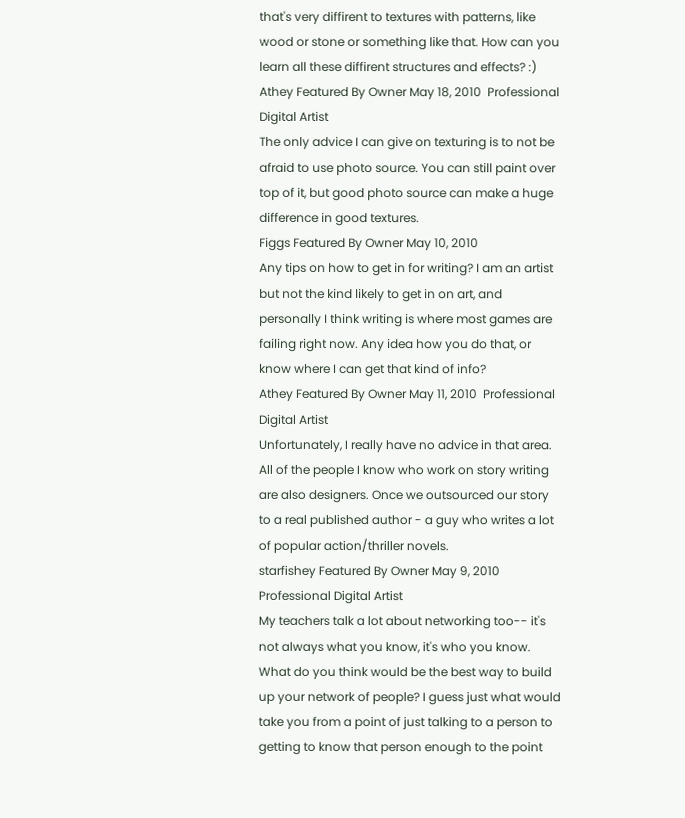that's very diffirent to textures with patterns, like wood or stone or something like that. How can you learn all these diffirent structures and effects? :)
Athey Featured By Owner May 18, 2010  Professional Digital Artist
The only advice I can give on texturing is to not be afraid to use photo source. You can still paint over top of it, but good photo source can make a huge difference in good textures.
Figgs Featured By Owner May 10, 2010
Any tips on how to get in for writing? I am an artist but not the kind likely to get in on art, and personally I think writing is where most games are failing right now. Any idea how you do that, or know where I can get that kind of info?
Athey Featured By Owner May 11, 2010  Professional Digital Artist
Unfortunately, I really have no advice in that area. All of the people I know who work on story writing are also designers. Once we outsourced our story to a real published author - a guy who writes a lot of popular action/thriller novels.
starfishey Featured By Owner May 9, 2010  Professional Digital Artist
My teachers talk a lot about networking too-- it's not always what you know, it's who you know. What do you think would be the best way to build up your network of people? I guess just what would take you from a point of just talking to a person to getting to know that person enough to the point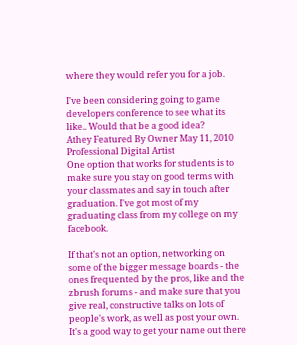where they would refer you for a job.

I've been considering going to game developers conference to see what its like.. Would that be a good idea?
Athey Featured By Owner May 11, 2010  Professional Digital Artist
One option that works for students is to make sure you stay on good terms with your classmates and say in touch after graduation. I've got most of my graduating class from my college on my facebook.

If that's not an option, networking on some of the bigger message boards - the ones frequented by the pros, like and the zbrush forums - and make sure that you give real, constructive talks on lots of people's work, as well as post your own. It's a good way to get your name out there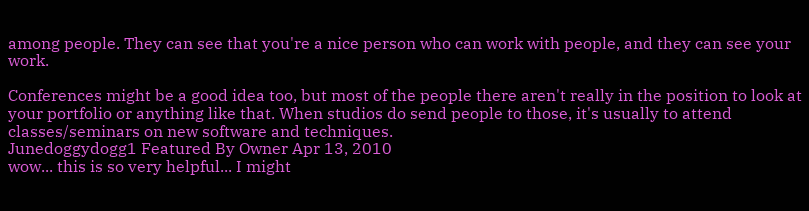among people. They can see that you're a nice person who can work with people, and they can see your work.

Conferences might be a good idea too, but most of the people there aren't really in the position to look at your portfolio or anything like that. When studios do send people to those, it's usually to attend classes/seminars on new software and techniques.
Junedoggydogg1 Featured By Owner Apr 13, 2010
wow... this is so very helpful... I might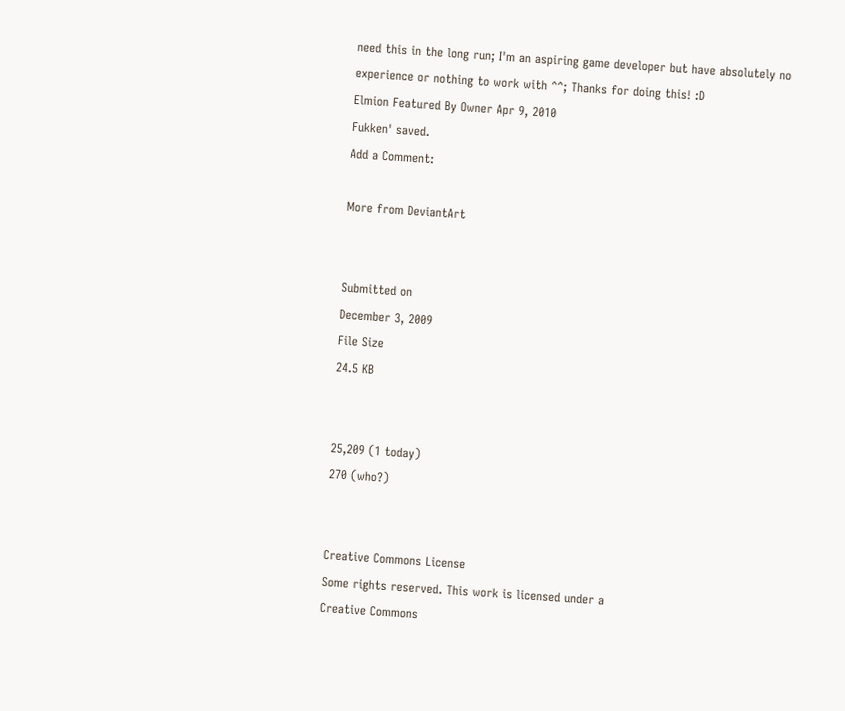need this in the long run; I'm an aspiring game developer but have absolutely no experience or nothing to work with ^^; Thanks for doing this! :D
Elmion Featured By Owner Apr 9, 2010
Fukken' saved.
Add a Comment:

More from DeviantArt


Submitted on
December 3, 2009
File Size
24.5 KB


25,209 (1 today)
270 (who?)


Creative Commons License
Some rights reserved. This work is licensed under a
Creative Commons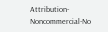Attribution-Noncommercial-No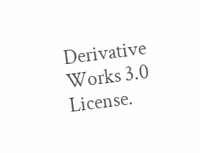Derivative Works 3.0 License.